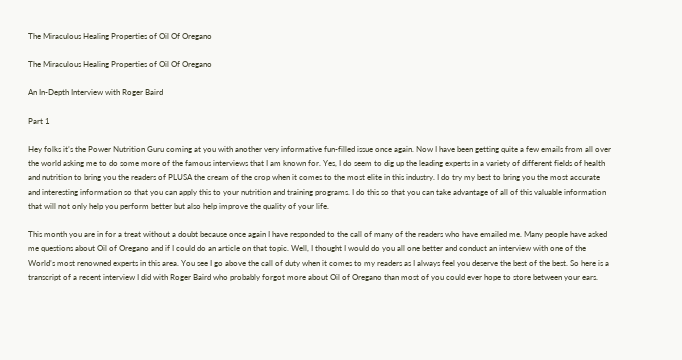The Miraculous Healing Properties of Oil Of Oregano

The Miraculous Healing Properties of Oil Of Oregano

An In-Depth Interview with Roger Baird

Part 1

Hey folks it’s the Power Nutrition Guru coming at you with another very informative fun-filled issue once again. Now I have been getting quite a few emails from all over the world asking me to do some more of the famous interviews that I am known for. Yes, I do seem to dig up the leading experts in a variety of different fields of health and nutrition to bring you the readers of PLUSA the cream of the crop when it comes to the most elite in this industry. I do try my best to bring you the most accurate and interesting information so that you can apply this to your nutrition and training programs. I do this so that you can take advantage of all of this valuable information that will not only help you perform better but also help improve the quality of your life.

This month you are in for a treat without a doubt because once again I have responded to the call of many of the readers who have emailed me. Many people have asked me questions about Oil of Oregano and if I could do an article on that topic. Well, I thought I would do you all one better and conduct an interview with one of the World’s most renowned experts in this area. You see I go above the call of duty when it comes to my readers as I always feel you deserve the best of the best. So here is a transcript of a recent interview I did with Roger Baird who probably forgot more about Oil of Oregano than most of you could ever hope to store between your ears.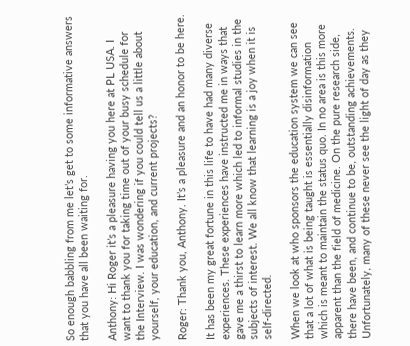So enough babbling from me let’s get to some informative answers that you have all been waiting for.

Anthony: Hi Roger it’s a pleasure having you here at PL USA. I want to thank you for taking time out of your busy schedule for the Interview. I was wondering if you could tell us a little about yourself, your education, and current projects?

Roger: Thank you, Anthony. It’s a pleasure and an honor to be here.

It has been my great fortune in this life to have had many diverse experiences. These experiences have instructed me in ways that gave me a thirst to learn more which led to informal studies in the subjects of interest. We all know that learning is a joy when it is self-directed.

When we look at who sponsors the education system we can see that a lot of what is being taught is essentially disinformation which is meant to maintain the status quo. In no area is this more apparent than the field of medicine. On the pure research side, there have been, and continue to be, outstanding achievements. Unfortunately, many of these never see the light of day as they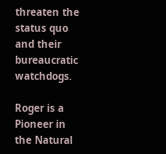threaten the status quo and their bureaucratic watchdogs.

Roger is a Pioneer in the Natural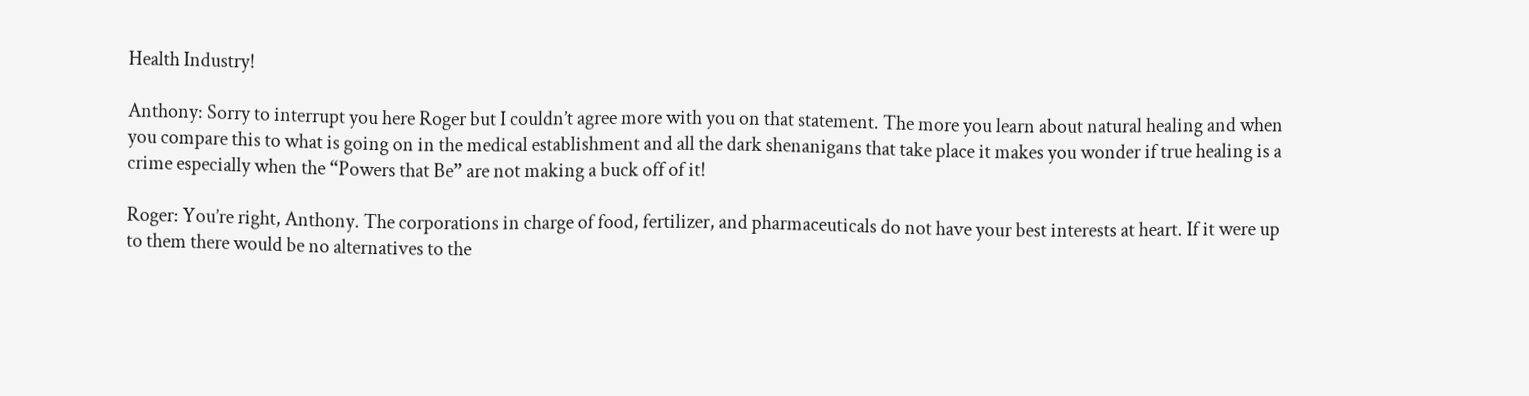Health Industry!

Anthony: Sorry to interrupt you here Roger but I couldn’t agree more with you on that statement. The more you learn about natural healing and when you compare this to what is going on in the medical establishment and all the dark shenanigans that take place it makes you wonder if true healing is a crime especially when the “Powers that Be” are not making a buck off of it!

Roger: You’re right, Anthony. The corporations in charge of food, fertilizer, and pharmaceuticals do not have your best interests at heart. If it were up to them there would be no alternatives to the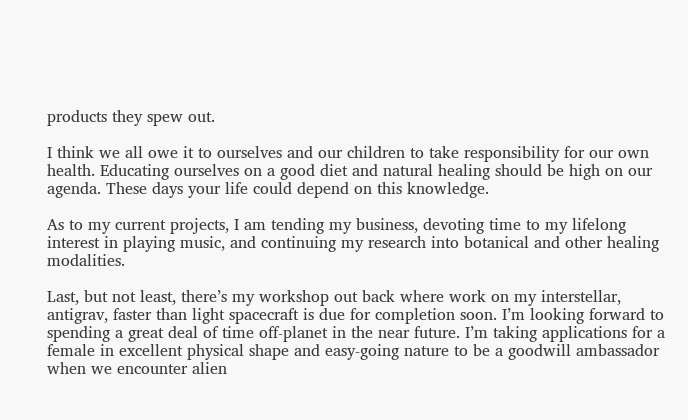products they spew out.

I think we all owe it to ourselves and our children to take responsibility for our own health. Educating ourselves on a good diet and natural healing should be high on our agenda. These days your life could depend on this knowledge.

As to my current projects, I am tending my business, devoting time to my lifelong interest in playing music, and continuing my research into botanical and other healing modalities.

Last, but not least, there’s my workshop out back where work on my interstellar, antigrav, faster than light spacecraft is due for completion soon. I’m looking forward to spending a great deal of time off-planet in the near future. I’m taking applications for a female in excellent physical shape and easy-going nature to be a goodwill ambassador when we encounter alien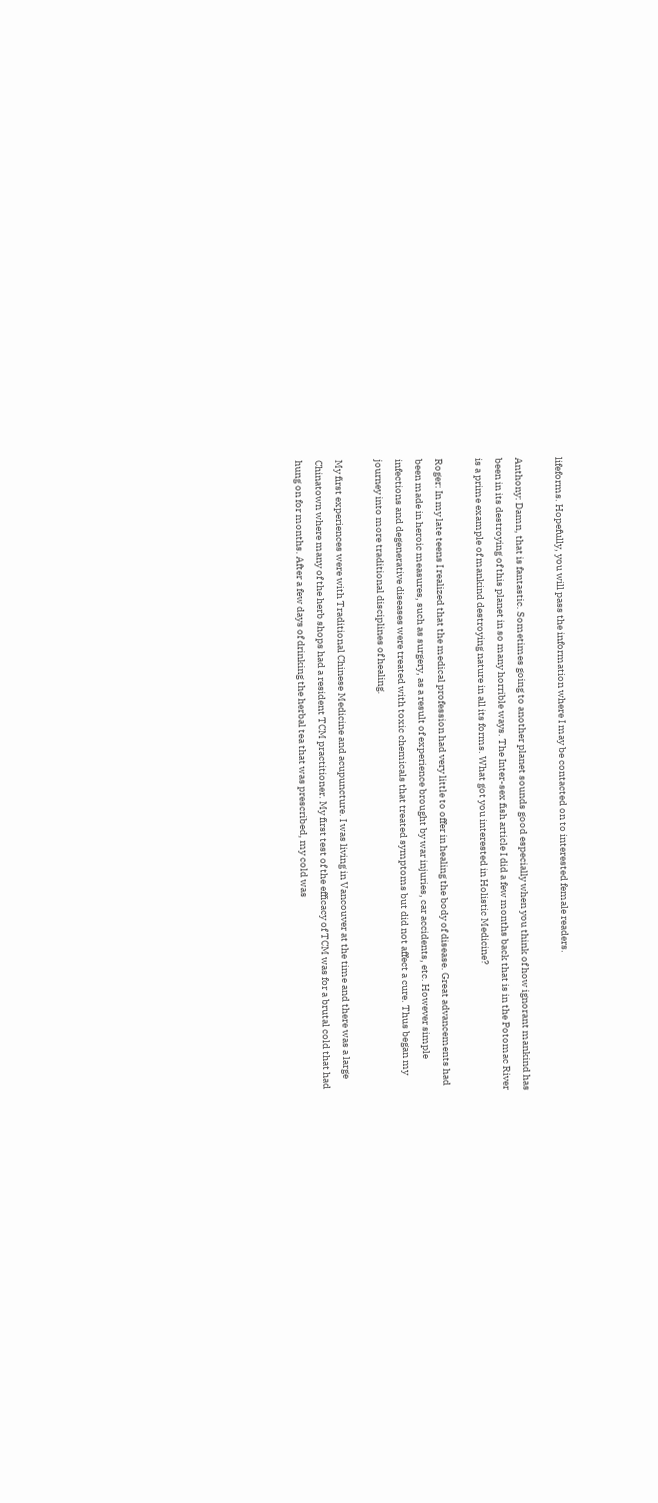lifeforms. Hopefully, you will pass the information where I may be contacted on to interested female readers.

Anthony: Damn, that is fantastic. Sometimes going to another planet sounds good especially when you think of how ignorant mankind has been in its destroying of this planet in so many horrible ways. The Inter-sex fish article I did a few months back that is in the Potomac River is a prime example of mankind destroying nature in all its forms. What got you interested in Holistic Medicine?

Roger: In my late teens I realized that the medical profession had very little to offer in healing the body of disease. Great advancements had been made in heroic measures, such as surgery, as a result of experience brought by war injuries, car accidents, etc. However simple infections and degenerative diseases were treated with toxic chemicals that treated symptoms but did not affect a cure. Thus began my journey into more traditional disciplines of healing.

My first experiences were with Traditional Chinese Medicine and acupuncture. I was living in Vancouver at the time and there was a large Chinatown where many of the herb shops had a resident TCM practitioner. My first test of the efficacy of TCM was for a brutal cold that had hung on for months. After a few days of drinking the herbal tea that was prescribed, my cold was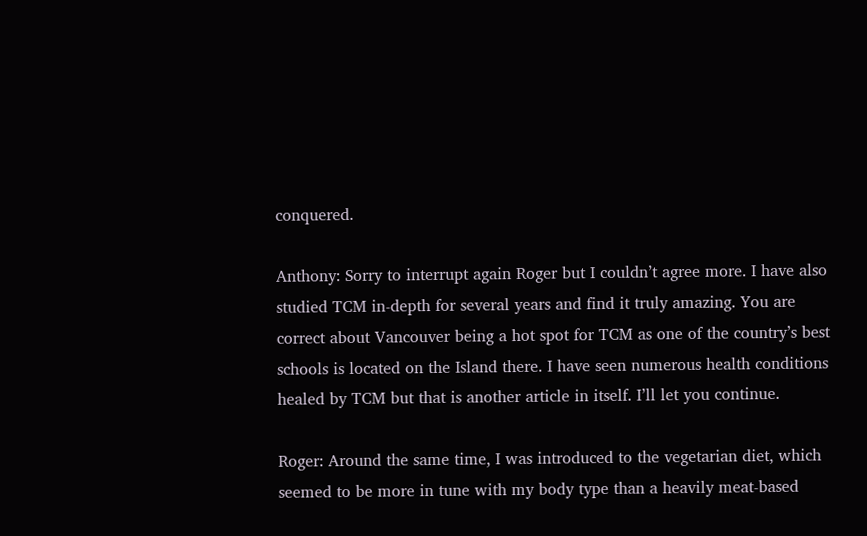conquered.

Anthony: Sorry to interrupt again Roger but I couldn’t agree more. I have also studied TCM in-depth for several years and find it truly amazing. You are correct about Vancouver being a hot spot for TCM as one of the country’s best schools is located on the Island there. I have seen numerous health conditions healed by TCM but that is another article in itself. I’ll let you continue.

Roger: Around the same time, I was introduced to the vegetarian diet, which seemed to be more in tune with my body type than a heavily meat-based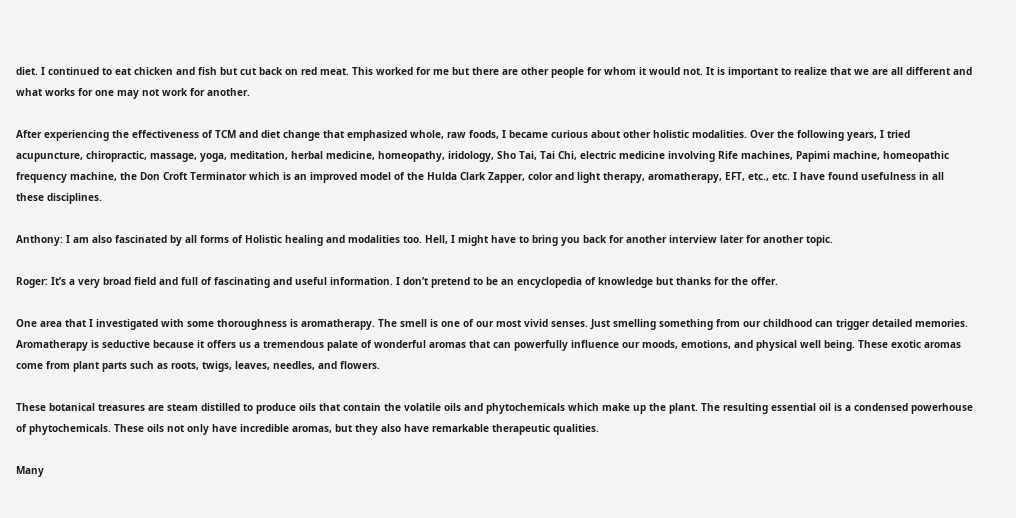diet. I continued to eat chicken and fish but cut back on red meat. This worked for me but there are other people for whom it would not. It is important to realize that we are all different and what works for one may not work for another.

After experiencing the effectiveness of TCM and diet change that emphasized whole, raw foods, I became curious about other holistic modalities. Over the following years, I tried acupuncture, chiropractic, massage, yoga, meditation, herbal medicine, homeopathy, iridology, Sho Tai, Tai Chi, electric medicine involving Rife machines, Papimi machine, homeopathic frequency machine, the Don Croft Terminator which is an improved model of the Hulda Clark Zapper, color and light therapy, aromatherapy, EFT, etc., etc. I have found usefulness in all these disciplines.

Anthony: I am also fascinated by all forms of Holistic healing and modalities too. Hell, I might have to bring you back for another interview later for another topic.

Roger: It’s a very broad field and full of fascinating and useful information. I don’t pretend to be an encyclopedia of knowledge but thanks for the offer.

One area that I investigated with some thoroughness is aromatherapy. The smell is one of our most vivid senses. Just smelling something from our childhood can trigger detailed memories. Aromatherapy is seductive because it offers us a tremendous palate of wonderful aromas that can powerfully influence our moods, emotions, and physical well being. These exotic aromas come from plant parts such as roots, twigs, leaves, needles, and flowers.

These botanical treasures are steam distilled to produce oils that contain the volatile oils and phytochemicals which make up the plant. The resulting essential oil is a condensed powerhouse of phytochemicals. These oils not only have incredible aromas, but they also have remarkable therapeutic qualities.

Many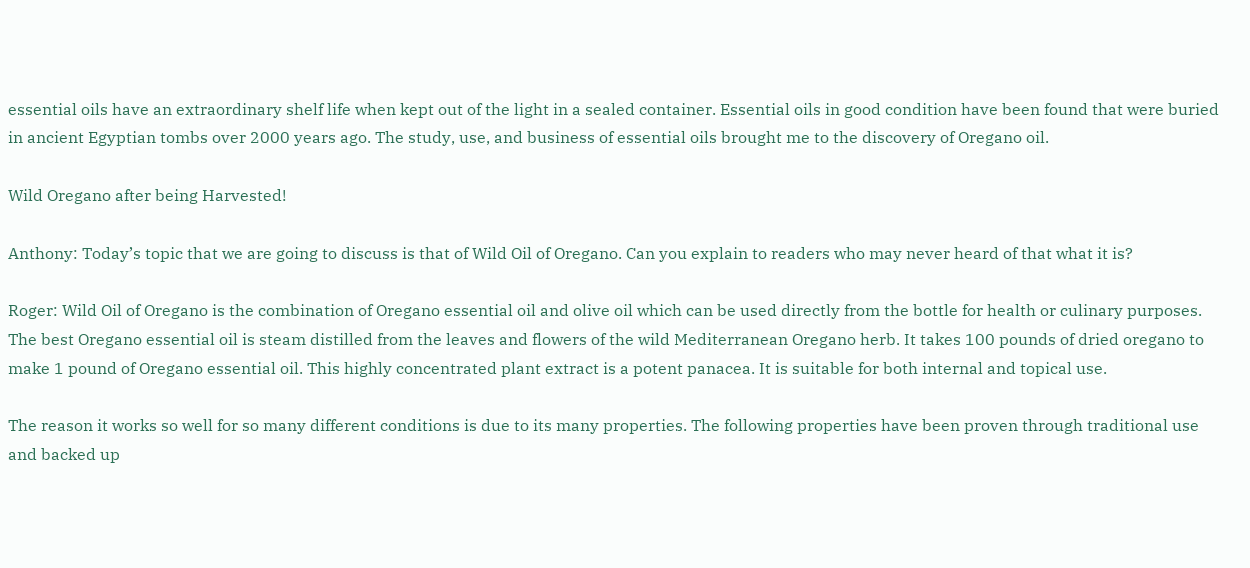essential oils have an extraordinary shelf life when kept out of the light in a sealed container. Essential oils in good condition have been found that were buried in ancient Egyptian tombs over 2000 years ago. The study, use, and business of essential oils brought me to the discovery of Oregano oil.

Wild Oregano after being Harvested!

Anthony: Today’s topic that we are going to discuss is that of Wild Oil of Oregano. Can you explain to readers who may never heard of that what it is?

Roger: Wild Oil of Oregano is the combination of Oregano essential oil and olive oil which can be used directly from the bottle for health or culinary purposes. The best Oregano essential oil is steam distilled from the leaves and flowers of the wild Mediterranean Oregano herb. It takes 100 pounds of dried oregano to make 1 pound of Oregano essential oil. This highly concentrated plant extract is a potent panacea. It is suitable for both internal and topical use.

The reason it works so well for so many different conditions is due to its many properties. The following properties have been proven through traditional use and backed up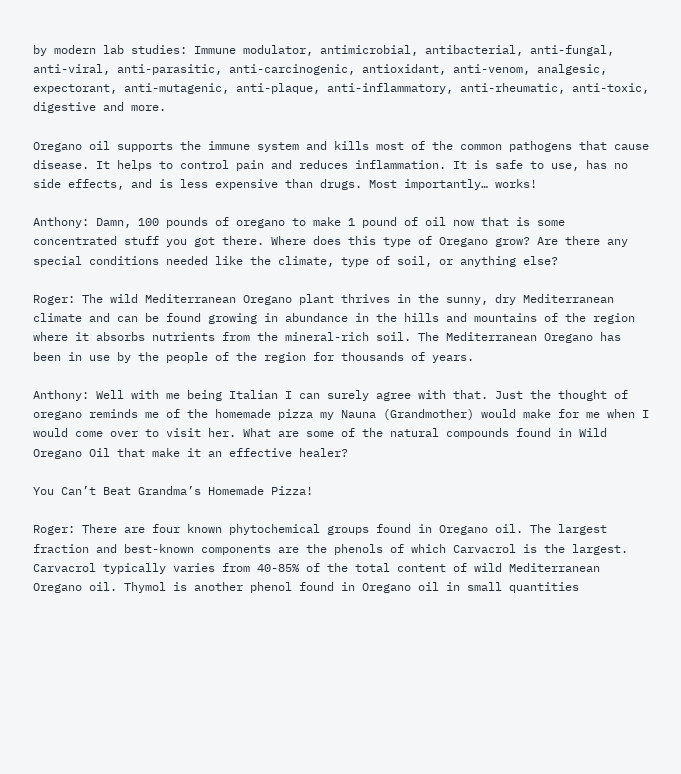by modern lab studies: Immune modulator, antimicrobial, antibacterial, anti-fungal, anti-viral, anti-parasitic, anti-carcinogenic, antioxidant, anti-venom, analgesic, expectorant, anti-mutagenic, anti-plaque, anti-inflammatory, anti-rheumatic, anti-toxic, digestive and more.

Oregano oil supports the immune system and kills most of the common pathogens that cause disease. It helps to control pain and reduces inflammation. It is safe to use, has no side effects, and is less expensive than drugs. Most importantly… works!

Anthony: Damn, 100 pounds of oregano to make 1 pound of oil now that is some concentrated stuff you got there. Where does this type of Oregano grow? Are there any special conditions needed like the climate, type of soil, or anything else?

Roger: The wild Mediterranean Oregano plant thrives in the sunny, dry Mediterranean climate and can be found growing in abundance in the hills and mountains of the region where it absorbs nutrients from the mineral-rich soil. The Mediterranean Oregano has been in use by the people of the region for thousands of years.

Anthony: Well with me being Italian I can surely agree with that. Just the thought of oregano reminds me of the homemade pizza my Nauna (Grandmother) would make for me when I would come over to visit her. What are some of the natural compounds found in Wild Oregano Oil that make it an effective healer?

You Can’t Beat Grandma’s Homemade Pizza!

Roger: There are four known phytochemical groups found in Oregano oil. The largest fraction and best-known components are the phenols of which Carvacrol is the largest. Carvacrol typically varies from 40-85% of the total content of wild Mediterranean Oregano oil. Thymol is another phenol found in Oregano oil in small quantities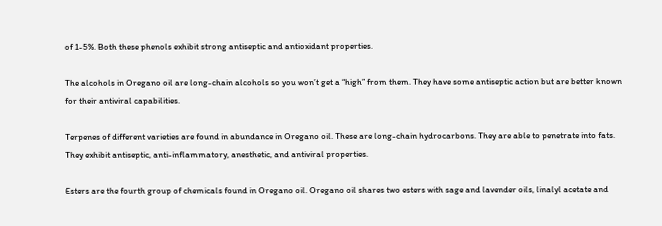of 1-5%. Both these phenols exhibit strong antiseptic and antioxidant properties.

The alcohols in Oregano oil are long-chain alcohols so you won’t get a “high” from them. They have some antiseptic action but are better known for their antiviral capabilities.

Terpenes of different varieties are found in abundance in Oregano oil. These are long-chain hydrocarbons. They are able to penetrate into fats. They exhibit antiseptic, anti-inflammatory, anesthetic, and antiviral properties.

Esters are the fourth group of chemicals found in Oregano oil. Oregano oil shares two esters with sage and lavender oils, linalyl acetate and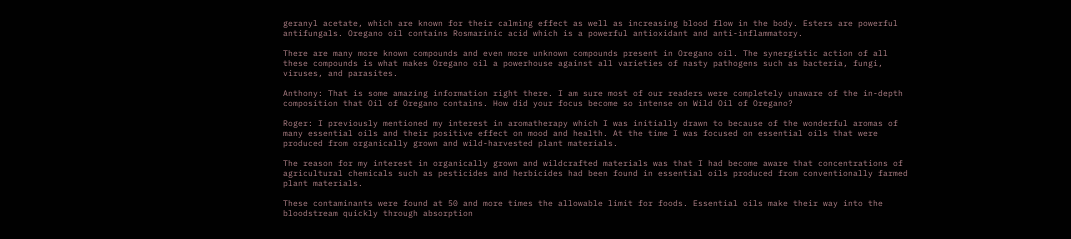geranyl acetate, which are known for their calming effect as well as increasing blood flow in the body. Esters are powerful antifungals. Oregano oil contains Rosmarinic acid which is a powerful antioxidant and anti-inflammatory.

There are many more known compounds and even more unknown compounds present in Oregano oil. The synergistic action of all these compounds is what makes Oregano oil a powerhouse against all varieties of nasty pathogens such as bacteria, fungi, viruses, and parasites.

Anthony: That is some amazing information right there. I am sure most of our readers were completely unaware of the in-depth composition that Oil of Oregano contains. How did your focus become so intense on Wild Oil of Oregano?

Roger: I previously mentioned my interest in aromatherapy which I was initially drawn to because of the wonderful aromas of many essential oils and their positive effect on mood and health. At the time I was focused on essential oils that were produced from organically grown and wild-harvested plant materials.

The reason for my interest in organically grown and wildcrafted materials was that I had become aware that concentrations of agricultural chemicals such as pesticides and herbicides had been found in essential oils produced from conventionally farmed plant materials.

These contaminants were found at 50 and more times the allowable limit for foods. Essential oils make their way into the bloodstream quickly through absorption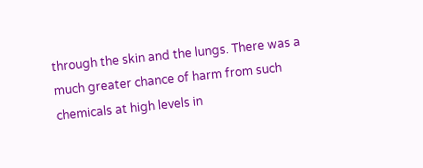through the skin and the lungs. There was a much greater chance of harm from such chemicals at high levels in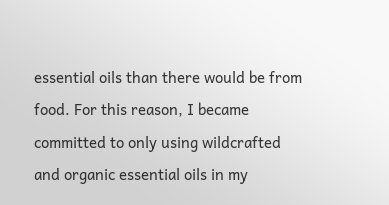essential oils than there would be from food. For this reason, I became committed to only using wildcrafted and organic essential oils in my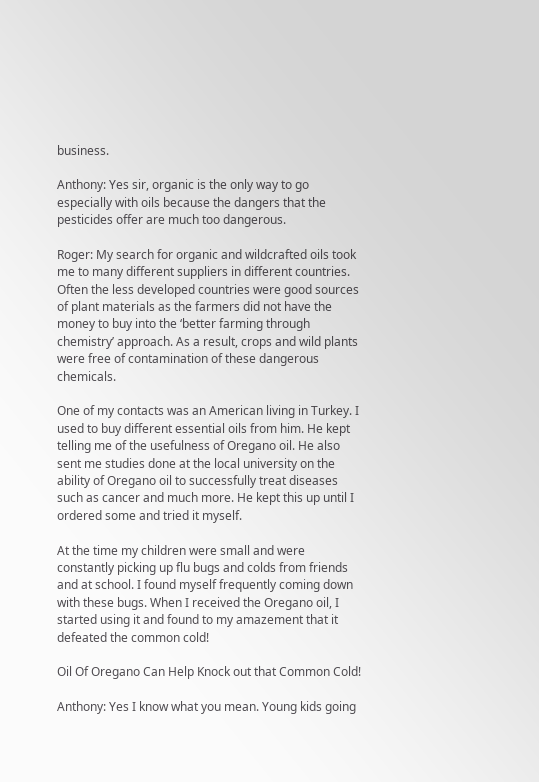business.

Anthony: Yes sir, organic is the only way to go especially with oils because the dangers that the pesticides offer are much too dangerous.

Roger: My search for organic and wildcrafted oils took me to many different suppliers in different countries. Often the less developed countries were good sources of plant materials as the farmers did not have the money to buy into the ‘better farming through chemistry’ approach. As a result, crops and wild plants were free of contamination of these dangerous chemicals.

One of my contacts was an American living in Turkey. I used to buy different essential oils from him. He kept telling me of the usefulness of Oregano oil. He also sent me studies done at the local university on the ability of Oregano oil to successfully treat diseases such as cancer and much more. He kept this up until I ordered some and tried it myself.

At the time my children were small and were constantly picking up flu bugs and colds from friends and at school. I found myself frequently coming down with these bugs. When I received the Oregano oil, I started using it and found to my amazement that it defeated the common cold!

Oil Of Oregano Can Help Knock out that Common Cold!

Anthony: Yes I know what you mean. Young kids going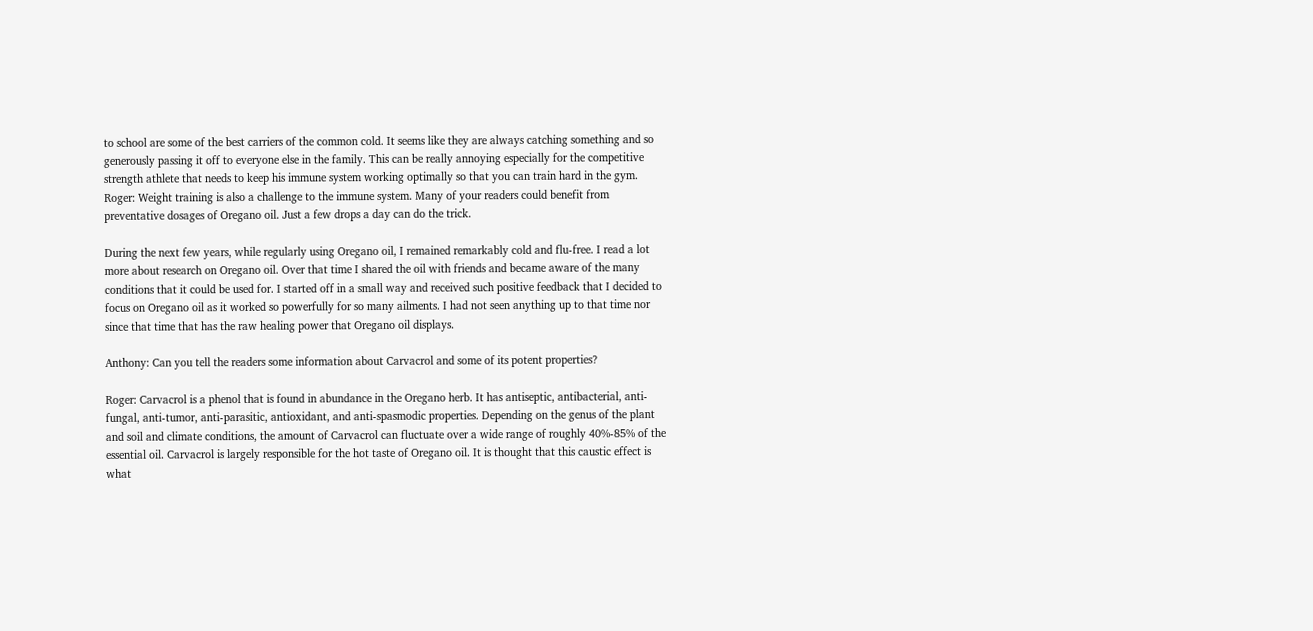to school are some of the best carriers of the common cold. It seems like they are always catching something and so generously passing it off to everyone else in the family. This can be really annoying especially for the competitive strength athlete that needs to keep his immune system working optimally so that you can train hard in the gym.
Roger: Weight training is also a challenge to the immune system. Many of your readers could benefit from preventative dosages of Oregano oil. Just a few drops a day can do the trick.

During the next few years, while regularly using Oregano oil, I remained remarkably cold and flu-free. I read a lot more about research on Oregano oil. Over that time I shared the oil with friends and became aware of the many conditions that it could be used for. I started off in a small way and received such positive feedback that I decided to focus on Oregano oil as it worked so powerfully for so many ailments. I had not seen anything up to that time nor since that time that has the raw healing power that Oregano oil displays.

Anthony: Can you tell the readers some information about Carvacrol and some of its potent properties?

Roger: Carvacrol is a phenol that is found in abundance in the Oregano herb. It has antiseptic, antibacterial, anti-fungal, anti-tumor, anti-parasitic, antioxidant, and anti-spasmodic properties. Depending on the genus of the plant and soil and climate conditions, the amount of Carvacrol can fluctuate over a wide range of roughly 40%-85% of the essential oil. Carvacrol is largely responsible for the hot taste of Oregano oil. It is thought that this caustic effect is what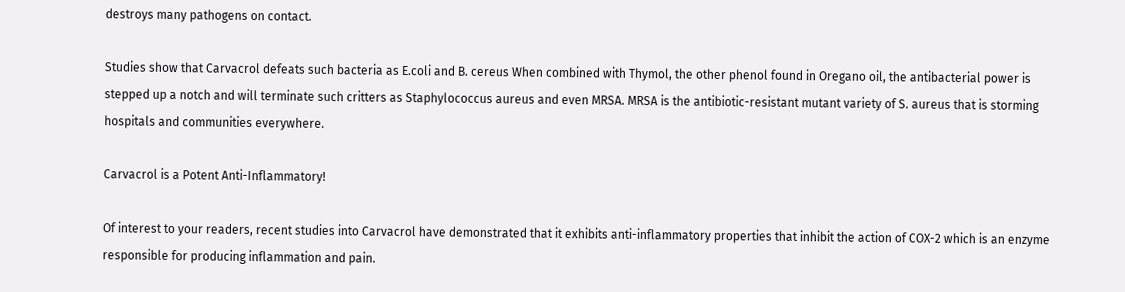destroys many pathogens on contact.

Studies show that Carvacrol defeats such bacteria as E.coli and B. cereus When combined with Thymol, the other phenol found in Oregano oil, the antibacterial power is stepped up a notch and will terminate such critters as Staphylococcus aureus and even MRSA. MRSA is the antibiotic-resistant mutant variety of S. aureus that is storming hospitals and communities everywhere.

Carvacrol is a Potent Anti-Inflammatory!

Of interest to your readers, recent studies into Carvacrol have demonstrated that it exhibits anti-inflammatory properties that inhibit the action of COX-2 which is an enzyme responsible for producing inflammation and pain.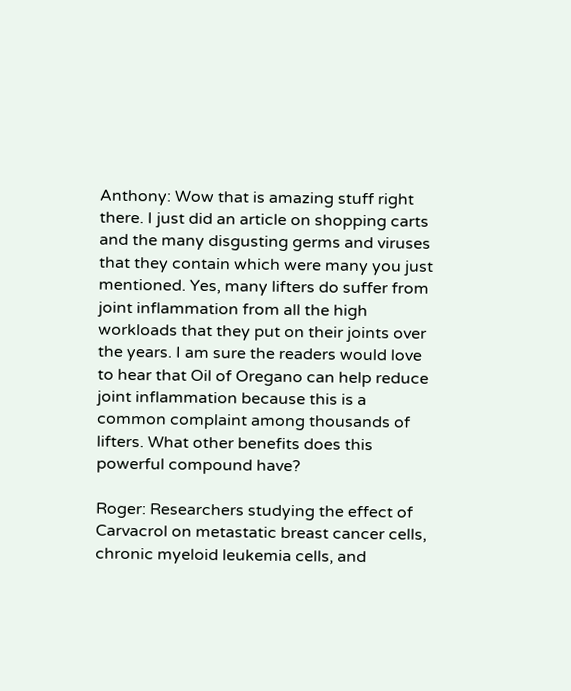Anthony: Wow that is amazing stuff right there. I just did an article on shopping carts and the many disgusting germs and viruses that they contain which were many you just mentioned. Yes, many lifters do suffer from joint inflammation from all the high workloads that they put on their joints over the years. I am sure the readers would love to hear that Oil of Oregano can help reduce joint inflammation because this is a common complaint among thousands of lifters. What other benefits does this powerful compound have?

Roger: Researchers studying the effect of Carvacrol on metastatic breast cancer cells, chronic myeloid leukemia cells, and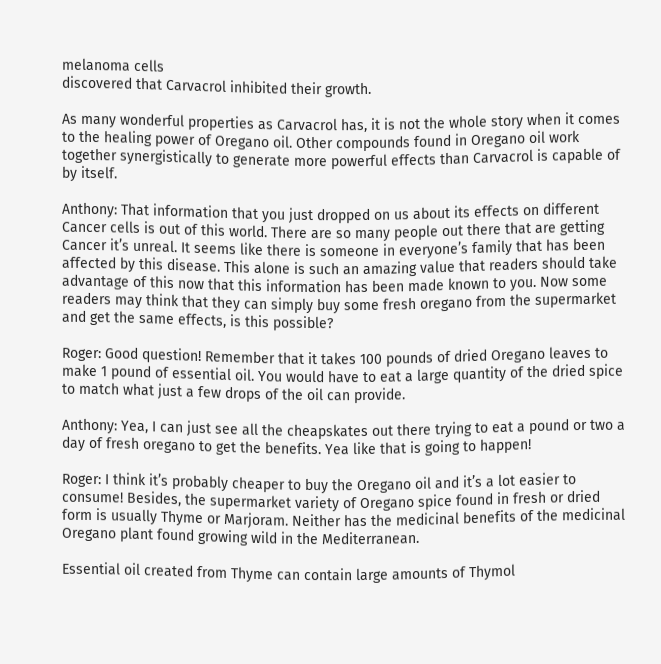melanoma cells
discovered that Carvacrol inhibited their growth.

As many wonderful properties as Carvacrol has, it is not the whole story when it comes to the healing power of Oregano oil. Other compounds found in Oregano oil work together synergistically to generate more powerful effects than Carvacrol is capable of by itself.

Anthony: That information that you just dropped on us about its effects on different Cancer cells is out of this world. There are so many people out there that are getting Cancer it’s unreal. It seems like there is someone in everyone’s family that has been affected by this disease. This alone is such an amazing value that readers should take advantage of this now that this information has been made known to you. Now some readers may think that they can simply buy some fresh oregano from the supermarket and get the same effects, is this possible?

Roger: Good question! Remember that it takes 100 pounds of dried Oregano leaves to make 1 pound of essential oil. You would have to eat a large quantity of the dried spice to match what just a few drops of the oil can provide.

Anthony: Yea, I can just see all the cheapskates out there trying to eat a pound or two a day of fresh oregano to get the benefits. Yea like that is going to happen!

Roger: I think it’s probably cheaper to buy the Oregano oil and it’s a lot easier to consume! Besides, the supermarket variety of Oregano spice found in fresh or dried form is usually Thyme or Marjoram. Neither has the medicinal benefits of the medicinal Oregano plant found growing wild in the Mediterranean.

Essential oil created from Thyme can contain large amounts of Thymol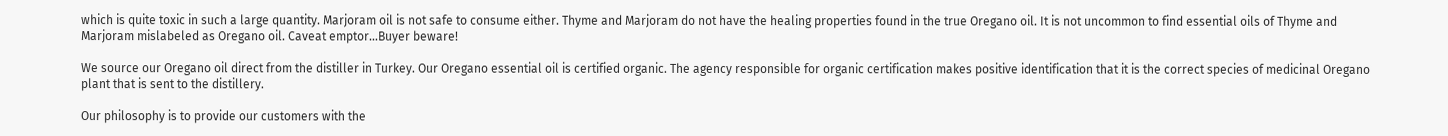which is quite toxic in such a large quantity. Marjoram oil is not safe to consume either. Thyme and Marjoram do not have the healing properties found in the true Oregano oil. It is not uncommon to find essential oils of Thyme and Marjoram mislabeled as Oregano oil. Caveat emptor…Buyer beware!

We source our Oregano oil direct from the distiller in Turkey. Our Oregano essential oil is certified organic. The agency responsible for organic certification makes positive identification that it is the correct species of medicinal Oregano plant that is sent to the distillery.

Our philosophy is to provide our customers with the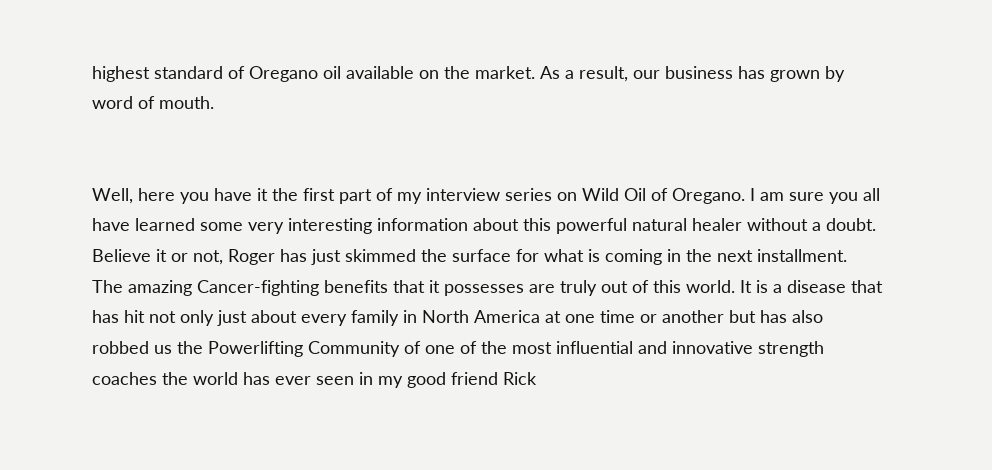highest standard of Oregano oil available on the market. As a result, our business has grown by word of mouth.


Well, here you have it the first part of my interview series on Wild Oil of Oregano. I am sure you all have learned some very interesting information about this powerful natural healer without a doubt. Believe it or not, Roger has just skimmed the surface for what is coming in the next installment. The amazing Cancer-fighting benefits that it possesses are truly out of this world. It is a disease that has hit not only just about every family in North America at one time or another but has also robbed us the Powerlifting Community of one of the most influential and innovative strength coaches the world has ever seen in my good friend Rick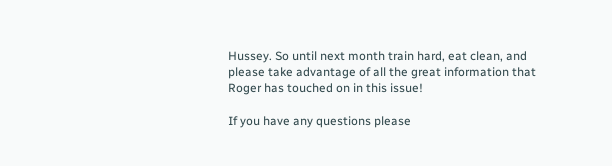Hussey. So until next month train hard, eat clean, and please take advantage of all the great information that Roger has touched on in this issue!

If you have any questions please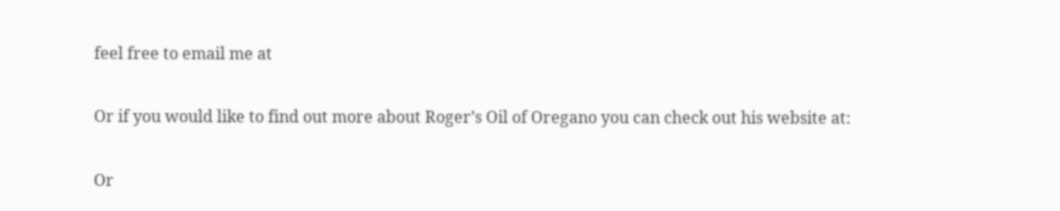feel free to email me at

Or if you would like to find out more about Roger’s Oil of Oregano you can check out his website at:

Or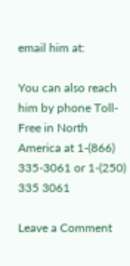email him at:

You can also reach him by phone Toll-Free in North America at 1-(866) 335-3061 or 1-(250) 335 3061

Leave a Comment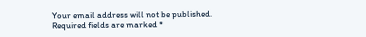Your email address will not be published. Required fields are marked *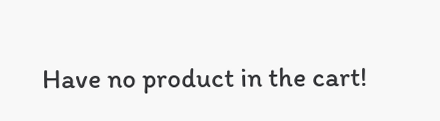Have no product in the cart!